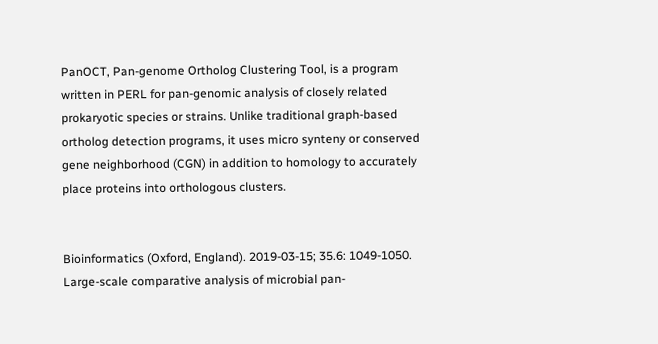PanOCT, Pan-genome Ortholog Clustering Tool, is a program written in PERL for pan-genomic analysis of closely related prokaryotic species or strains. Unlike traditional graph-based ortholog detection programs, it uses micro synteny or conserved gene neighborhood (CGN) in addition to homology to accurately place proteins into orthologous clusters.


Bioinformatics (Oxford, England). 2019-03-15; 35.6: 1049-1050.
Large-scale comparative analysis of microbial pan-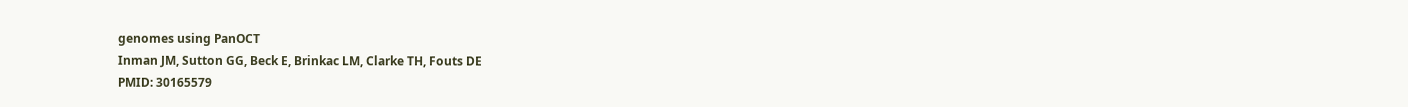genomes using PanOCT
Inman JM, Sutton GG, Beck E, Brinkac LM, Clarke TH, Fouts DE
PMID: 30165579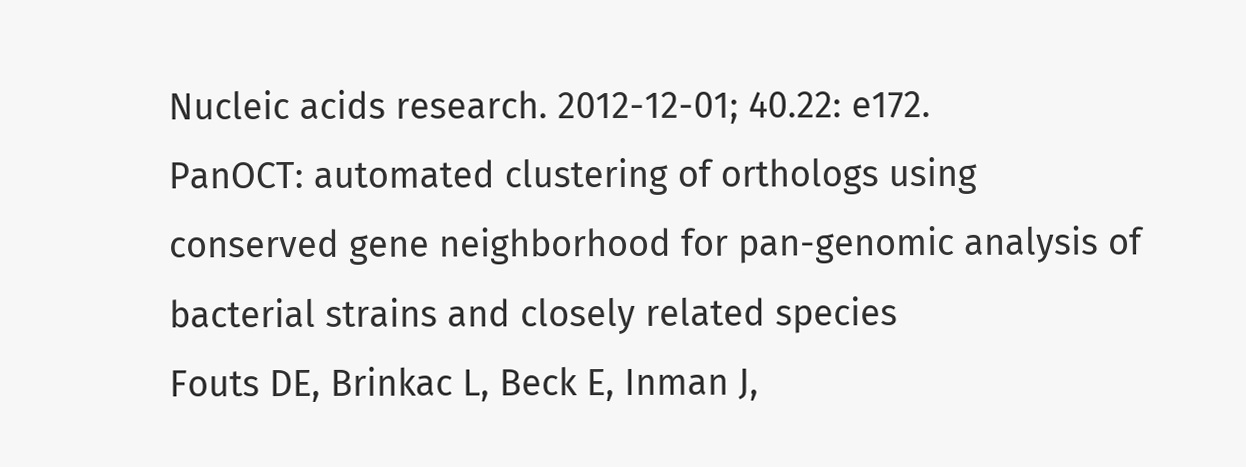Nucleic acids research. 2012-12-01; 40.22: e172.
PanOCT: automated clustering of orthologs using conserved gene neighborhood for pan-genomic analysis of bacterial strains and closely related species
Fouts DE, Brinkac L, Beck E, Inman J,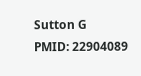Sutton G
PMID: 22904089